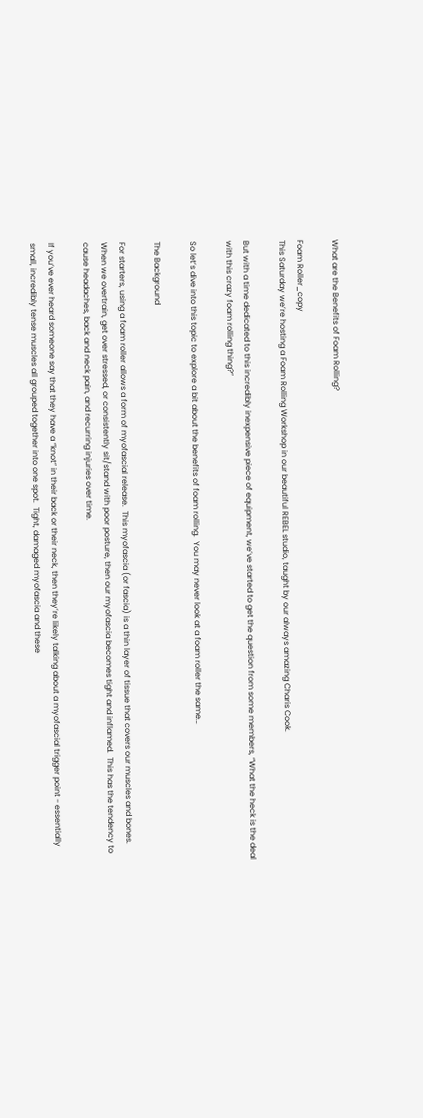What are the Benefits of Foam Rolling?

Foam Roller_copy
This Saturday we’re hosting a Foam Rolling Workshop in our beautiful REBEL studio, taught by our always amazing Charis Cook.

But with a time dedicated to this incredibly inexpensive piece of equipment, we’ve started to get the question from some members, “What the heck is the deal with this crazy foam rolling thing?”

So let’s dive into this topic to explore a bit about the benefits of foam rolling.  You may never look at a foam roller the same…

The Background

For starters, using a foam roller allows a form of myofascial release.  This myofascia (or fascia) is a thin layer of tissue that covers our muscles and bones.  When we overtrain, get over stressed, or consistently sit/stand with poor posture, then our myofascia becomes tight and inflamed.  This has the tendency to cause headaches, back and neck pain, and recurring injuries over time.

If you’ve ever heard someone say that they have a “knot” in their back or their neck, then they’re likely talking about a myofascial trigger point - essentially small, incredibly tense muscles all grouped together into one spot.  Tight, damaged myofascia and these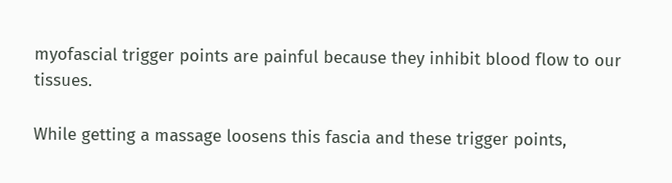myofascial trigger points are painful because they inhibit blood flow to our tissues.

While getting a massage loosens this fascia and these trigger points,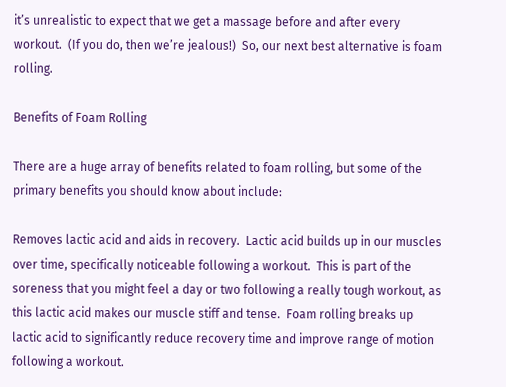it’s unrealistic to expect that we get a massage before and after every workout.  (If you do, then we’re jealous!)  So, our next best alternative is foam rolling.

Benefits of Foam Rolling

There are a huge array of benefits related to foam rolling, but some of the primary benefits you should know about include:

Removes lactic acid and aids in recovery.  Lactic acid builds up in our muscles over time, specifically noticeable following a workout.  This is part of the soreness that you might feel a day or two following a really tough workout, as this lactic acid makes our muscle stiff and tense.  Foam rolling breaks up lactic acid to significantly reduce recovery time and improve range of motion following a workout.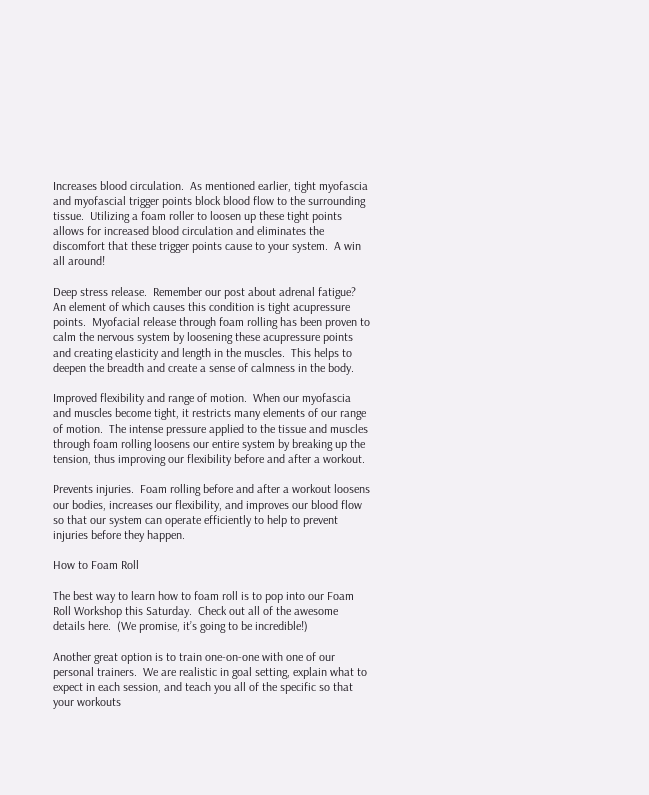Increases blood circulation.  As mentioned earlier, tight myofascia and myofascial trigger points block blood flow to the surrounding tissue.  Utilizing a foam roller to loosen up these tight points allows for increased blood circulation and eliminates the discomfort that these trigger points cause to your system.  A win all around!

Deep stress release.  Remember our post about adrenal fatigue?  An element of which causes this condition is tight acupressure points.  Myofacial release through foam rolling has been proven to calm the nervous system by loosening these acupressure points and creating elasticity and length in the muscles.  This helps to deepen the breadth and create a sense of calmness in the body.

Improved flexibility and range of motion.  When our myofascia and muscles become tight, it restricts many elements of our range of motion.  The intense pressure applied to the tissue and muscles through foam rolling loosens our entire system by breaking up the tension, thus improving our flexibility before and after a workout.

Prevents injuries.  Foam rolling before and after a workout loosens our bodies, increases our flexibility, and improves our blood flow so that our system can operate efficiently to help to prevent injuries before they happen.

How to Foam Roll

The best way to learn how to foam roll is to pop into our Foam Roll Workshop this Saturday.  Check out all of the awesome details here.  (We promise, it’s going to be incredible!)

Another great option is to train one-on-one with one of our personal trainers.  We are realistic in goal setting, explain what to expect in each session, and teach you all of the specific so that your workouts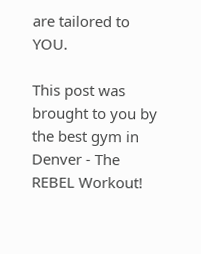are tailored to YOU.

This post was brought to you by the best gym in Denver - The REBEL Workout!